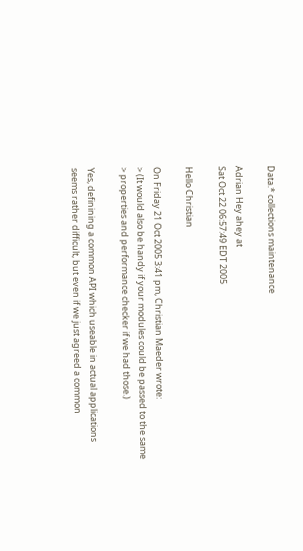Data.* collections maintenance

Adrian Hey ahey at
Sat Oct 22 06:57:49 EDT 2005

Hello Christian

On Friday 21 Oct 2005 3:41 pm, Christian Maeder wrote:
> (It would also be handy if your modules could be passed to the same
> properties and performance checker if we had those.)

Yes, definining a common API which useable in actual applications
seems rather difficult, but even if we just agreed a common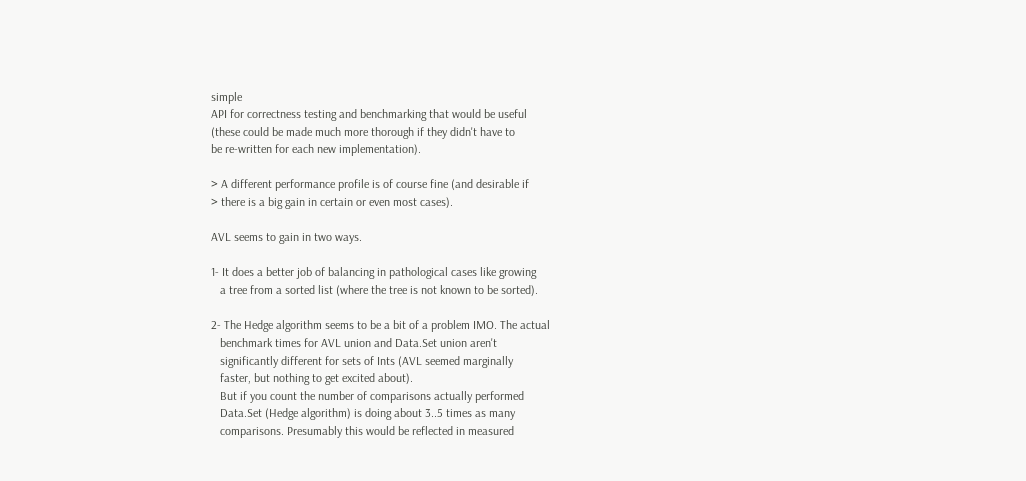simple
API for correctness testing and benchmarking that would be useful
(these could be made much more thorough if they didn't have to
be re-written for each new implementation).

> A different performance profile is of course fine (and desirable if
> there is a big gain in certain or even most cases).

AVL seems to gain in two ways.

1- It does a better job of balancing in pathological cases like growing
   a tree from a sorted list (where the tree is not known to be sorted).

2- The Hedge algorithm seems to be a bit of a problem IMO. The actual
   benchmark times for AVL union and Data.Set union aren't
   significantly different for sets of Ints (AVL seemed marginally
   faster, but nothing to get excited about).
   But if you count the number of comparisons actually performed
   Data.Set (Hedge algorithm) is doing about 3..5 times as many
   comparisons. Presumably this would be reflected in measured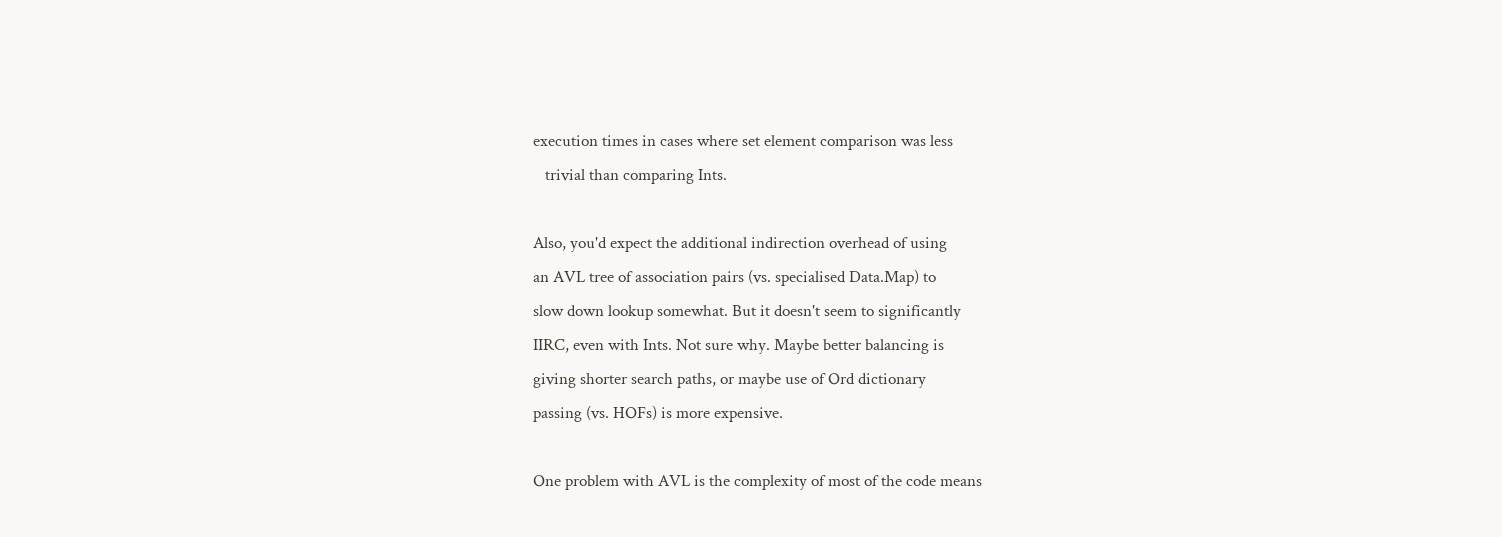execution times in cases where set element comparison was less
   trivial than comparing Ints.

Also, you'd expect the additional indirection overhead of using
an AVL tree of association pairs (vs. specialised Data.Map) to
slow down lookup somewhat. But it doesn't seem to significantly
IIRC, even with Ints. Not sure why. Maybe better balancing is
giving shorter search paths, or maybe use of Ord dictionary
passing (vs. HOFs) is more expensive.

One problem with AVL is the complexity of most of the code means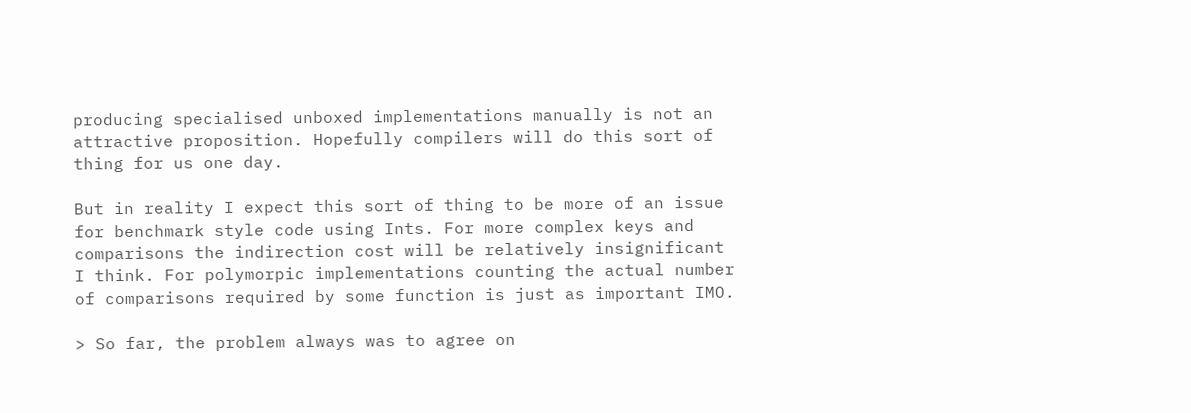producing specialised unboxed implementations manually is not an
attractive proposition. Hopefully compilers will do this sort of
thing for us one day.

But in reality I expect this sort of thing to be more of an issue
for benchmark style code using Ints. For more complex keys and
comparisons the indirection cost will be relatively insignificant
I think. For polymorpic implementations counting the actual number
of comparisons required by some function is just as important IMO.

> So far, the problem always was to agree on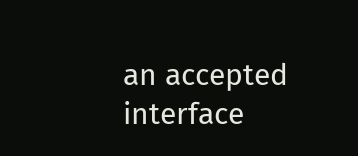an accepted interface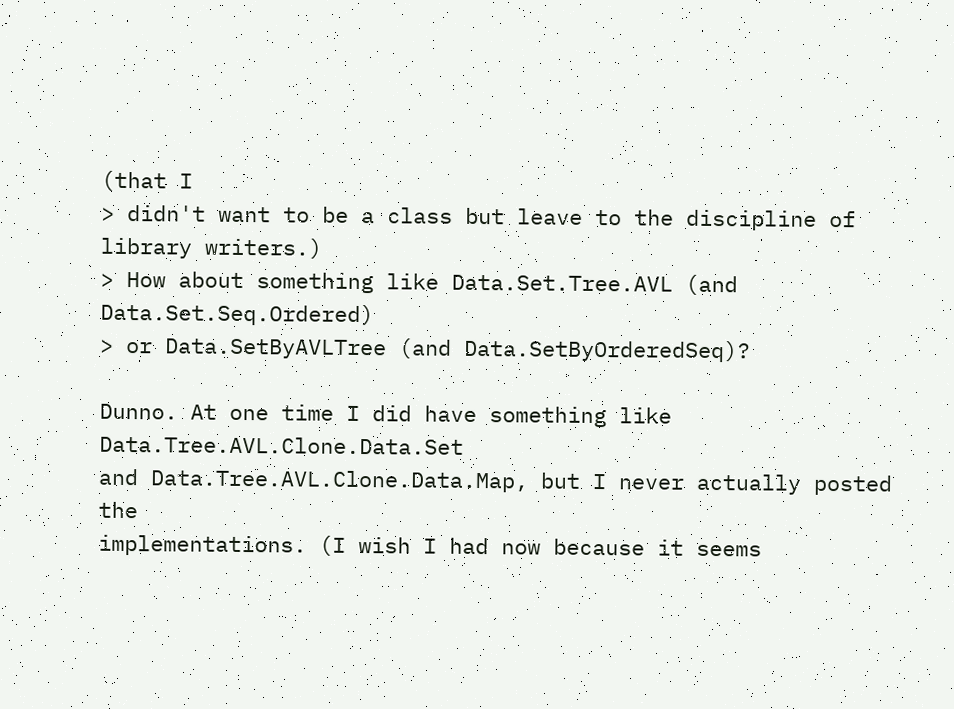(that I
> didn't want to be a class but leave to the discipline of library writers.)
> How about something like Data.Set.Tree.AVL (and Data.Set.Seq.Ordered)
> or Data.SetByAVLTree (and Data.SetByOrderedSeq)?

Dunno. At one time I did have something like Data.Tree.AVL.Clone.Data.Set
and Data.Tree.AVL.Clone.Data.Map, but I never actually posted the
implementations. (I wish I had now because it seems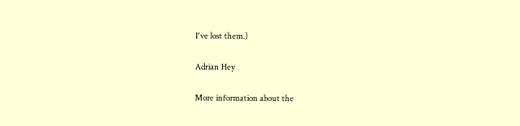I've lost them.)

Adrian Hey

More information about the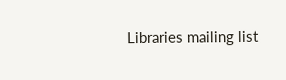Libraries mailing list